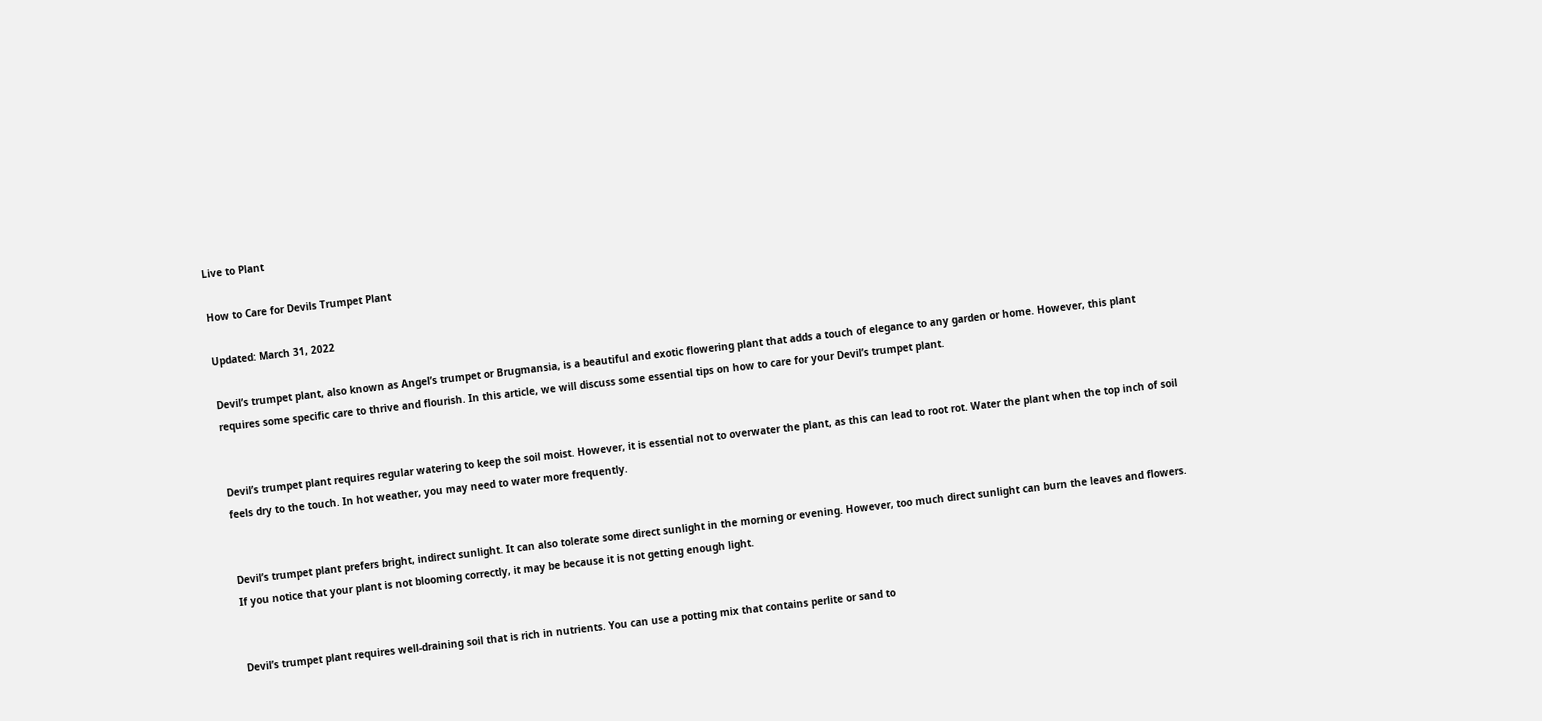Live to Plant

How to Care for Devils Trumpet Plant

Updated: March 31, 2022

Devil’s trumpet plant, also known as Angel’s trumpet or Brugmansia, is a beautiful and exotic flowering plant that adds a touch of elegance to any garden or home. However, this plant requires some specific care to thrive and flourish. In this article, we will discuss some essential tips on how to care for your Devil’s trumpet plant.


Devil’s trumpet plant requires regular watering to keep the soil moist. However, it is essential not to overwater the plant, as this can lead to root rot. Water the plant when the top inch of soil feels dry to the touch. In hot weather, you may need to water more frequently.


Devil’s trumpet plant prefers bright, indirect sunlight. It can also tolerate some direct sunlight in the morning or evening. However, too much direct sunlight can burn the leaves and flowers. If you notice that your plant is not blooming correctly, it may be because it is not getting enough light.


Devil’s trumpet plant requires well-draining soil that is rich in nutrients. You can use a potting mix that contains perlite or sand to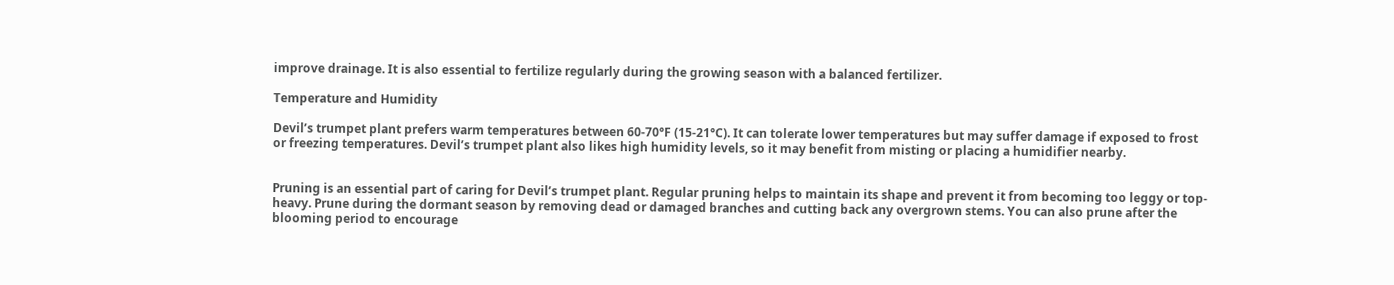improve drainage. It is also essential to fertilize regularly during the growing season with a balanced fertilizer.

Temperature and Humidity

Devil’s trumpet plant prefers warm temperatures between 60-70°F (15-21°C). It can tolerate lower temperatures but may suffer damage if exposed to frost or freezing temperatures. Devil’s trumpet plant also likes high humidity levels, so it may benefit from misting or placing a humidifier nearby.


Pruning is an essential part of caring for Devil’s trumpet plant. Regular pruning helps to maintain its shape and prevent it from becoming too leggy or top-heavy. Prune during the dormant season by removing dead or damaged branches and cutting back any overgrown stems. You can also prune after the blooming period to encourage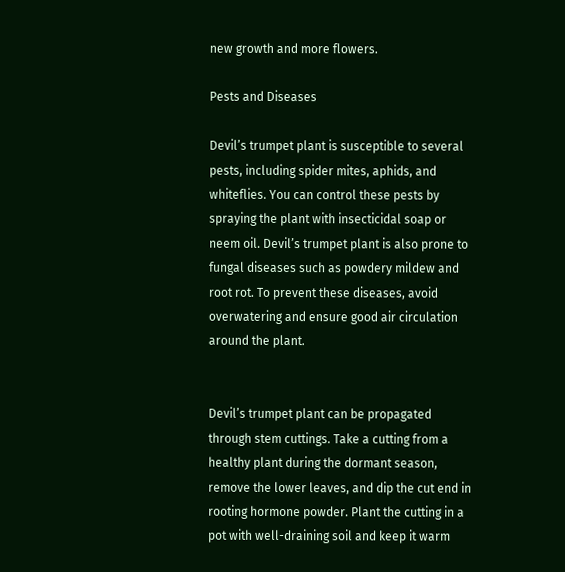new growth and more flowers.

Pests and Diseases

Devil’s trumpet plant is susceptible to several pests, including spider mites, aphids, and whiteflies. You can control these pests by spraying the plant with insecticidal soap or neem oil. Devil’s trumpet plant is also prone to fungal diseases such as powdery mildew and root rot. To prevent these diseases, avoid overwatering and ensure good air circulation around the plant.


Devil’s trumpet plant can be propagated through stem cuttings. Take a cutting from a healthy plant during the dormant season, remove the lower leaves, and dip the cut end in rooting hormone powder. Plant the cutting in a pot with well-draining soil and keep it warm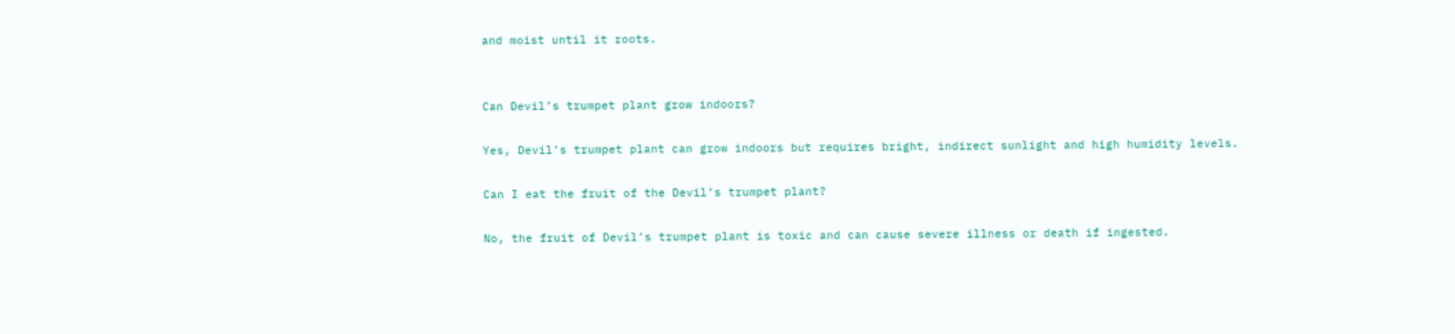and moist until it roots.


Can Devil’s trumpet plant grow indoors?

Yes, Devil’s trumpet plant can grow indoors but requires bright, indirect sunlight and high humidity levels.

Can I eat the fruit of the Devil’s trumpet plant?

No, the fruit of Devil’s trumpet plant is toxic and can cause severe illness or death if ingested.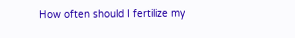How often should I fertilize my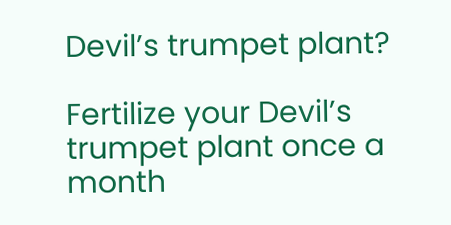Devil’s trumpet plant?

Fertilize your Devil’s trumpet plant once a month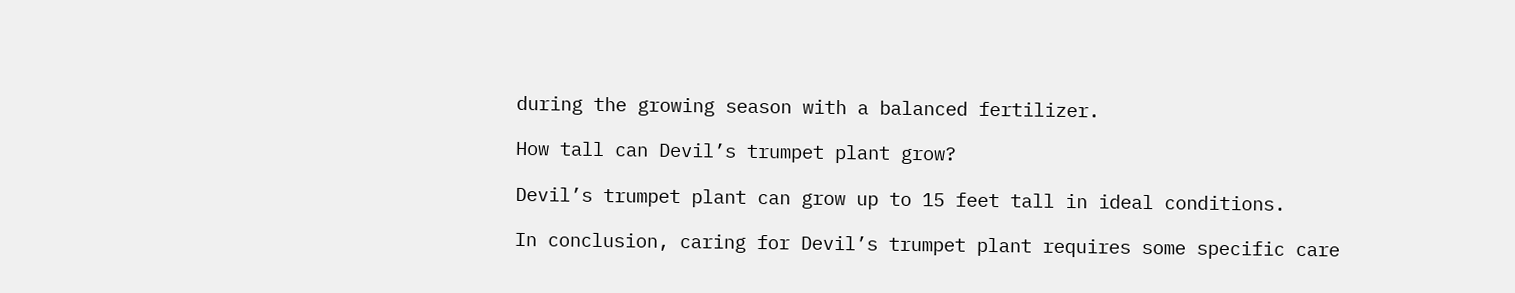during the growing season with a balanced fertilizer.

How tall can Devil’s trumpet plant grow?

Devil’s trumpet plant can grow up to 15 feet tall in ideal conditions.

In conclusion, caring for Devil’s trumpet plant requires some specific care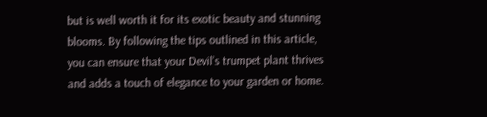but is well worth it for its exotic beauty and stunning blooms. By following the tips outlined in this article, you can ensure that your Devil’s trumpet plant thrives and adds a touch of elegance to your garden or home.